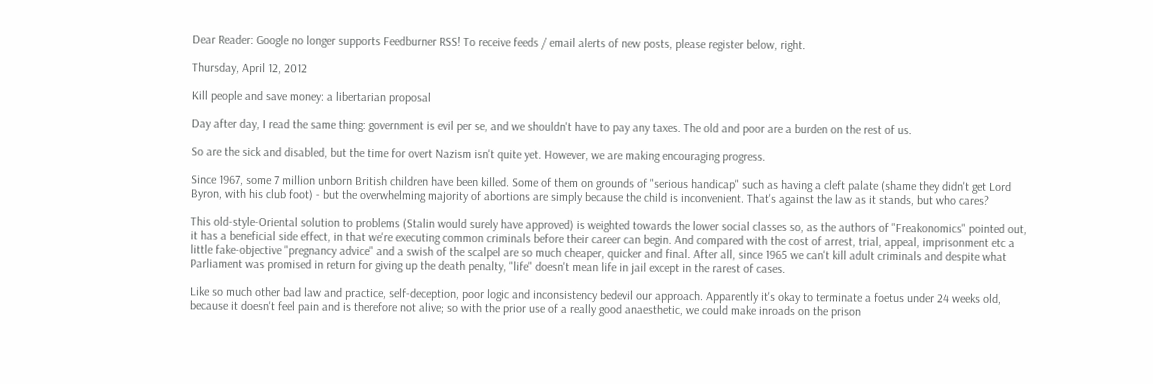Dear Reader: Google no longer supports Feedburner RSS! To receive feeds / email alerts of new posts, please register below, right.

Thursday, April 12, 2012

Kill people and save money: a libertarian proposal

Day after day, I read the same thing: government is evil per se, and we shouldn't have to pay any taxes. The old and poor are a burden on the rest of us.

So are the sick and disabled, but the time for overt Nazism isn't quite yet. However, we are making encouraging progress.

Since 1967, some 7 million unborn British children have been killed. Some of them on grounds of "serious handicap" such as having a cleft palate (shame they didn't get Lord Byron, with his club foot) - but the overwhelming majority of abortions are simply because the child is inconvenient. That's against the law as it stands, but who cares?

This old-style-Oriental solution to problems (Stalin would surely have approved) is weighted towards the lower social classes so, as the authors of "Freakonomics" pointed out, it has a beneficial side effect, in that we're executing common criminals before their career can begin. And compared with the cost of arrest, trial, appeal, imprisonment etc a little fake-objective "pregnancy advice" and a swish of the scalpel are so much cheaper, quicker and final. After all, since 1965 we can't kill adult criminals and despite what Parliament was promised in return for giving up the death penalty, "life" doesn't mean life in jail except in the rarest of cases.

Like so much other bad law and practice, self-deception, poor logic and inconsistency bedevil our approach. Apparently it's okay to terminate a foetus under 24 weeks old, because it doesn't feel pain and is therefore not alive; so with the prior use of a really good anaesthetic, we could make inroads on the prison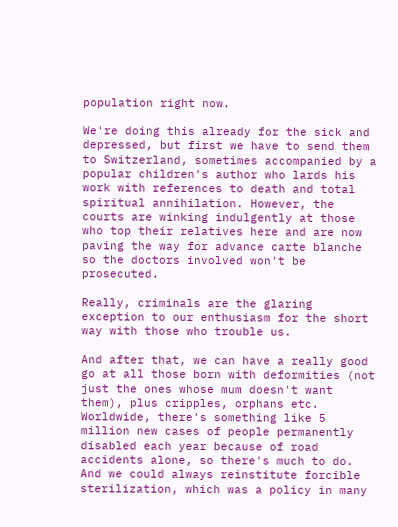population right now.

We're doing this already for the sick and depressed, but first we have to send them to Switzerland, sometimes accompanied by a popular children's author who lards his work with references to death and total spiritual annihilation. However, the courts are winking indulgently at those who top their relatives here and are now paving the way for advance carte blanche so the doctors involved won't be prosecuted.

Really, criminals are the glaring exception to our enthusiasm for the short way with those who trouble us.

And after that, we can have a really good go at all those born with deformities (not just the ones whose mum doesn't want them), plus cripples, orphans etc.  Worldwide, there's something like 5 million new cases of people permanently disabled each year because of road accidents alone, so there's much to do. And we could always reinstitute forcible sterilization, which was a policy in many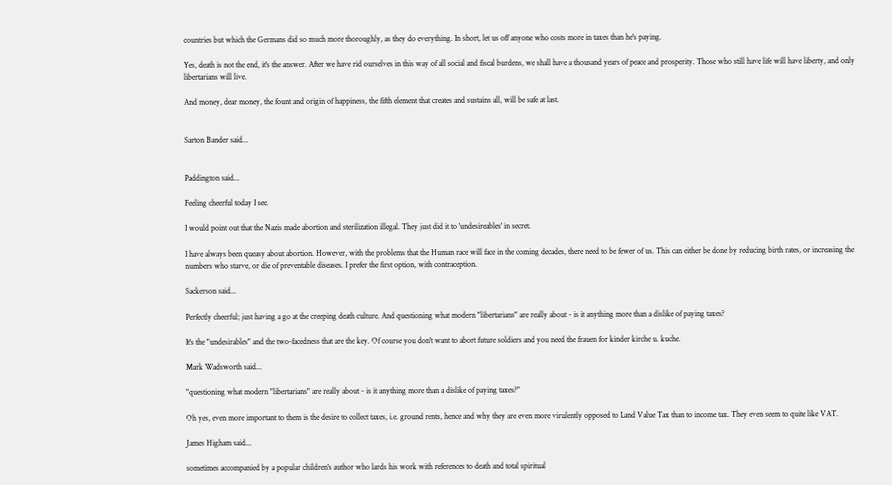countries but which the Germans did so much more thoroughly, as they do everything. In short, let us off anyone who costs more in taxes than he's paying.

Yes, death is not the end, it's the answer. After we have rid ourselves in this way of all social and fiscal burdens, we shall have a thousand years of peace and prosperity. Those who still have life will have liberty, and only libertarians will live.

And money, dear money, the fount and origin of happiness, the fifth element that creates and sustains all, will be safe at last.


Sarton Bander said...


Paddington said...

Feeling cheerful today I see.

I would point out that the Nazis made abortion and sterilization illegal. They just did it to 'undesireables' in secret.

I have always been queasy about abortion. However, with the problems that the Human race will face in the coming decades, there need to be fewer of us. This can either be done by reducing birth rates, or increasing the numbers who starve, or die of preventable diseases. I prefer the first option, with contraception.

Sackerson said...

Perfectly cheerful; just having a go at the creeping death culture. And questioning what modern "libertarians" are really about - is it anything more than a dislike of paying taxes?

It's the "undesirables" and the two-facedness that are the key. Of course you don't want to abort future soldiers and you need the frauen for kinder kirche u. kuche.

Mark Wadsworth said...

"questioning what modern "libertarians" are really about - is it anything more than a dislike of paying taxes?"

Oh yes, even more important to them is the desire to collect taxes, i.e. ground rents, hence and why they are even more virulently opposed to Land Value Tax than to income tax. They even seem to quite like VAT.

James Higham said...

sometimes accompanied by a popular children's author who lards his work with references to death and total spiritual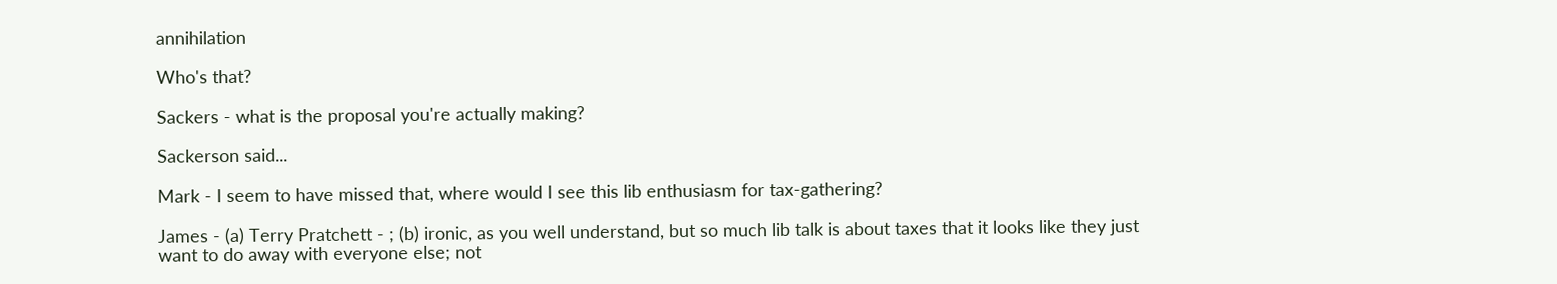annihilation

Who's that?

Sackers - what is the proposal you're actually making?

Sackerson said...

Mark - I seem to have missed that, where would I see this lib enthusiasm for tax-gathering?

James - (a) Terry Pratchett - ; (b) ironic, as you well understand, but so much lib talk is about taxes that it looks like they just want to do away with everyone else; not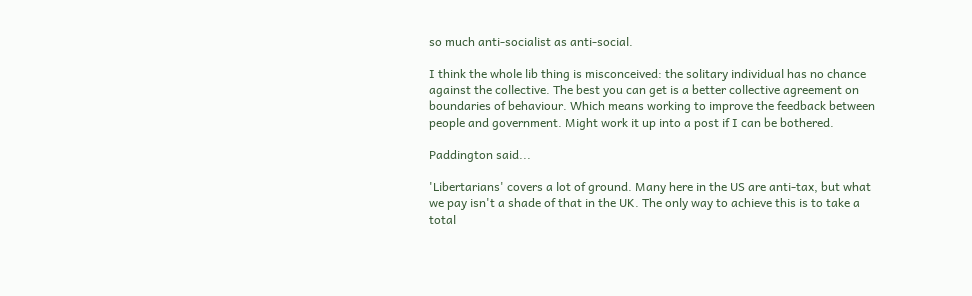so much anti-socialist as anti-social.

I think the whole lib thing is misconceived: the solitary individual has no chance against the collective. The best you can get is a better collective agreement on boundaries of behaviour. Which means working to improve the feedback between people and government. Might work it up into a post if I can be bothered.

Paddington said...

'Libertarians' covers a lot of ground. Many here in the US are anti-tax, but what we pay isn't a shade of that in the UK. The only way to achieve this is to take a total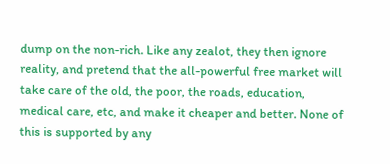dump on the non-rich. Like any zealot, they then ignore reality, and pretend that the all-powerful free market will take care of the old, the poor, the roads, education, medical care, etc, and make it cheaper and better. None of this is supported by any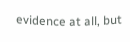evidence at all, but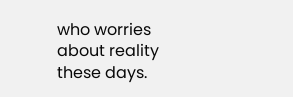who worries about reality these days.